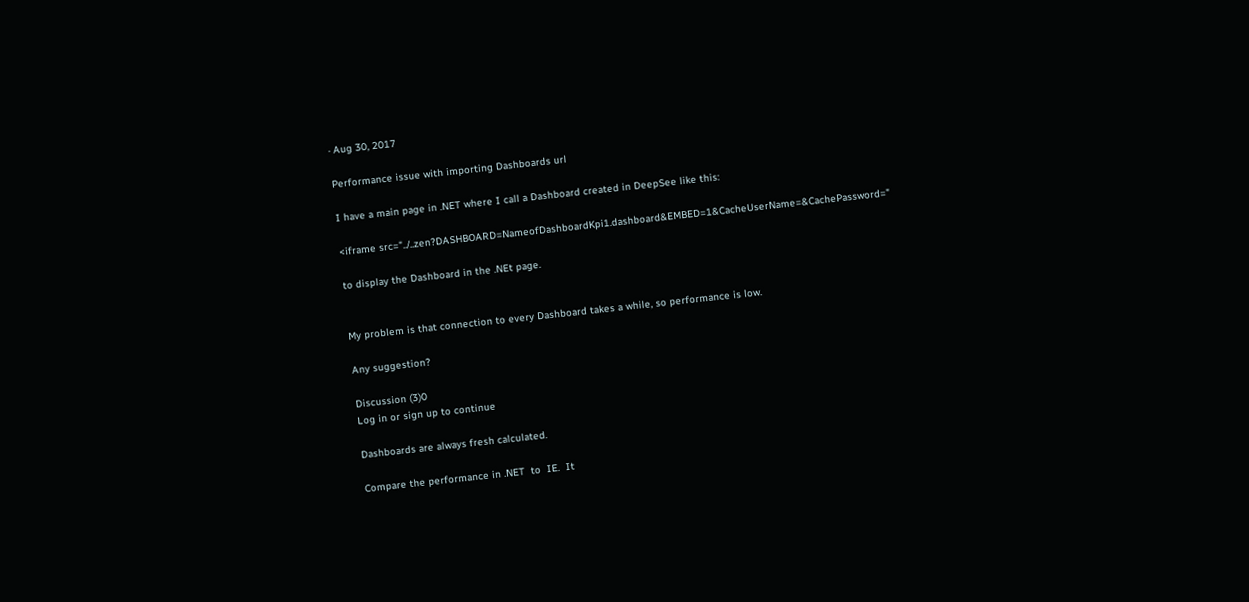· Aug 30, 2017

Performance issue with importing Dashboards url

I have a main page in .NET where I call a Dashboard created in DeepSee like this:

<iframe src="../..zen?DASHBOARD=NameofDashboardKpi1.dashboard&EMBED=1&CacheUserName=&CachePassword="

to display the Dashboard in the .NEt page.


My problem is that connection to every Dashboard takes a while, so performance is low.

Any suggestion?

Discussion (3)0
Log in or sign up to continue

Dashboards are always fresh calculated.

Compare the performance in .NET  to  IE.  It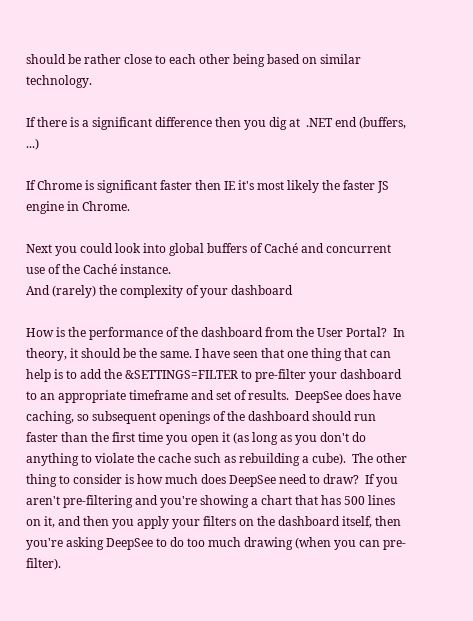should be rather close to each other being based on similar technology.

If there is a significant difference then you dig at  .NET end (buffers, ...)

If Chrome is significant faster then IE it's most likely the faster JS engine in Chrome.

Next you could look into global buffers of Caché and concurrent use of the Caché instance.
And (rarely) the complexity of your dashboard

How is the performance of the dashboard from the User Portal?  In theory, it should be the same. I have seen that one thing that can help is to add the &SETTINGS=FILTER to pre-filter your dashboard to an appropriate timeframe and set of results.  DeepSee does have caching, so subsequent openings of the dashboard should run faster than the first time you open it (as long as you don't do anything to violate the cache such as rebuilding a cube).  The other thing to consider is how much does DeepSee need to draw?  If you aren't pre-filtering and you're showing a chart that has 500 lines on it, and then you apply your filters on the dashboard itself, then you're asking DeepSee to do too much drawing (when you can pre-filter).